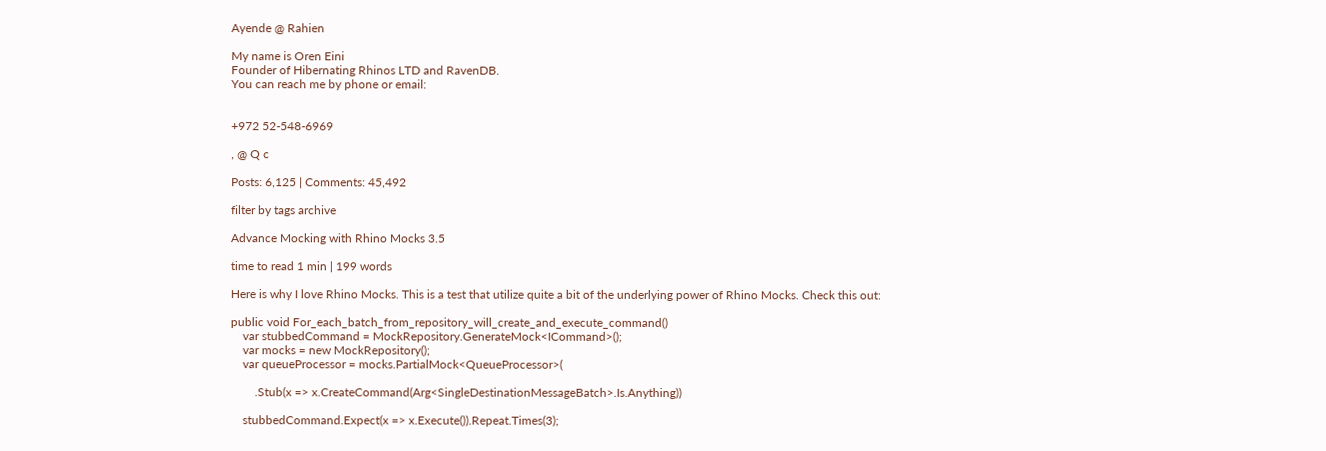Ayende @ Rahien

My name is Oren Eini
Founder of Hibernating Rhinos LTD and RavenDB.
You can reach me by phone or email:


+972 52-548-6969

, @ Q c

Posts: 6,125 | Comments: 45,492

filter by tags archive

Advance Mocking with Rhino Mocks 3.5

time to read 1 min | 199 words

Here is why I love Rhino Mocks. This is a test that utilize quite a bit of the underlying power of Rhino Mocks. Check this out:

public void For_each_batch_from_repository_will_create_and_execute_command()
    var stubbedCommand = MockRepository.GenerateMock<ICommand>();
    var mocks = new MockRepository();
    var queueProcessor = mocks.PartialMock<QueueProcessor>(

        .Stub(x => x.CreateCommand(Arg<SingleDestinationMessageBatch>.Is.Anything))

    stubbedCommand.Expect(x => x.Execute()).Repeat.Times(3);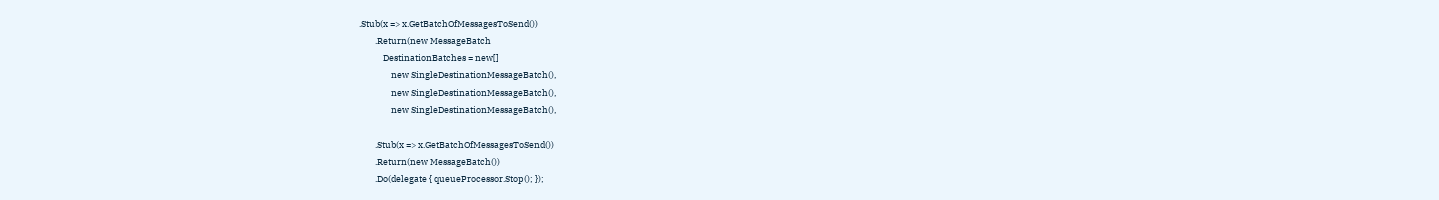.Stub(x => x.GetBatchOfMessagesToSend())
        .Return(new MessageBatch
            DestinationBatches = new[]
                new SingleDestinationMessageBatch(),
                new SingleDestinationMessageBatch(),
                new SingleDestinationMessageBatch(),

        .Stub(x => x.GetBatchOfMessagesToSend())
        .Return(new MessageBatch())
        .Do(delegate { queueProcessor.Stop(); });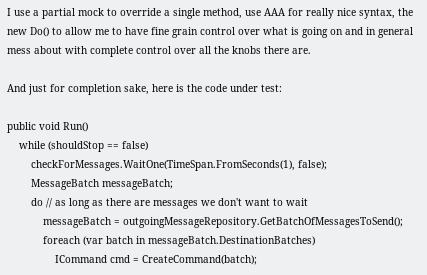I use a partial mock to override a single method, use AAA for really nice syntax, the new Do() to allow me to have fine grain control over what is going on and in general mess about with complete control over all the knobs there are.

And just for completion sake, here is the code under test:

public void Run()
    while (shouldStop == false)
        checkForMessages.WaitOne(TimeSpan.FromSeconds(1), false);
        MessageBatch messageBatch;
        do // as long as there are messages we don't want to wait
            messageBatch = outgoingMessageRepository.GetBatchOfMessagesToSend();
            foreach (var batch in messageBatch.DestinationBatches)
                ICommand cmd = CreateCommand(batch);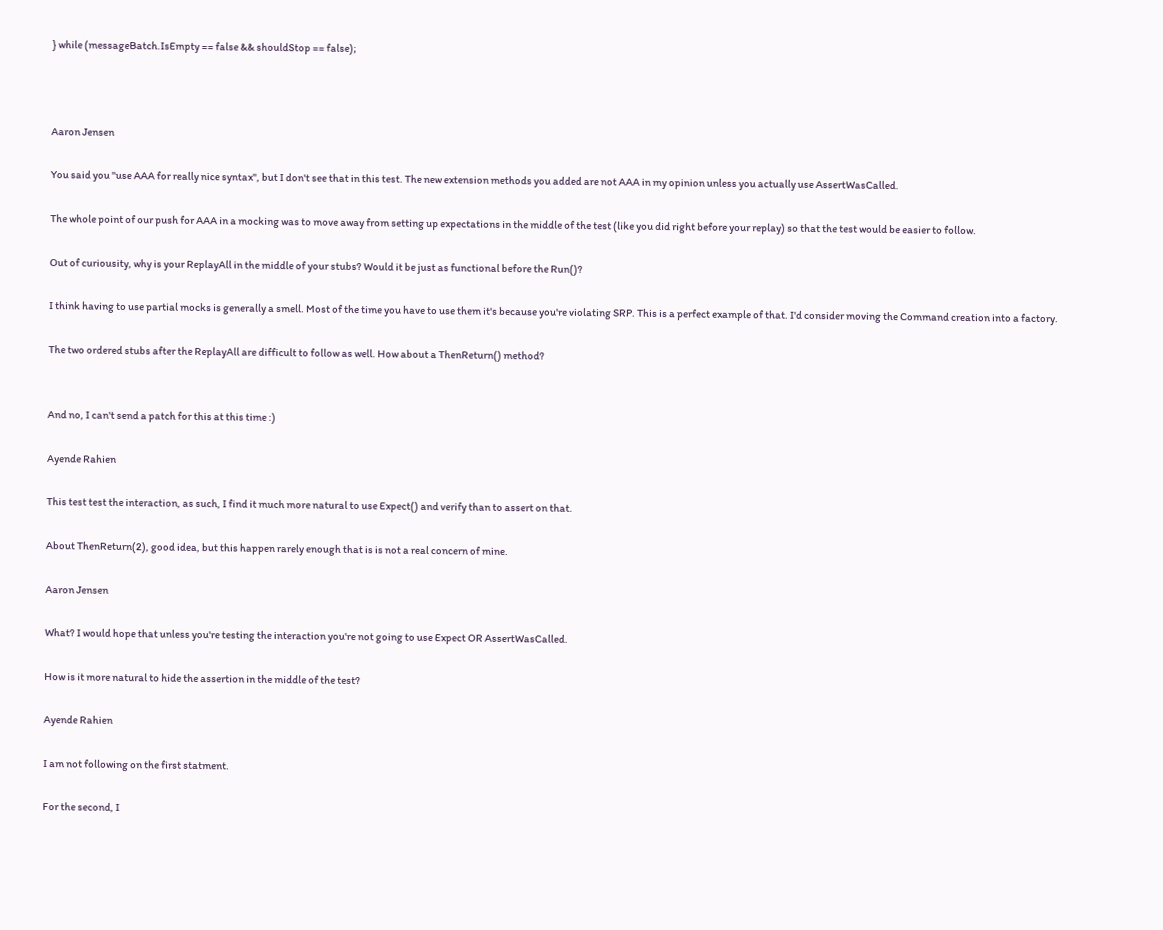} while (messageBatch.IsEmpty == false && shouldStop == false);



Aaron Jensen

You said you "use AAA for really nice syntax", but I don't see that in this test. The new extension methods you added are not AAA in my opinion unless you actually use AssertWasCalled.

The whole point of our push for AAA in a mocking was to move away from setting up expectations in the middle of the test (like you did right before your replay) so that the test would be easier to follow.

Out of curiousity, why is your ReplayAll in the middle of your stubs? Would it be just as functional before the Run()?

I think having to use partial mocks is generally a smell. Most of the time you have to use them it's because you're violating SRP. This is a perfect example of that. I'd consider moving the Command creation into a factory.

The two ordered stubs after the ReplayAll are difficult to follow as well. How about a ThenReturn() method?


And no, I can't send a patch for this at this time :)

Ayende Rahien

This test test the interaction, as such, I find it much more natural to use Expect() and verify than to assert on that.

About ThenReturn(2), good idea, but this happen rarely enough that is is not a real concern of mine.

Aaron Jensen

What? I would hope that unless you're testing the interaction you're not going to use Expect OR AssertWasCalled.

How is it more natural to hide the assertion in the middle of the test?

Ayende Rahien

I am not following on the first statment.

For the second, I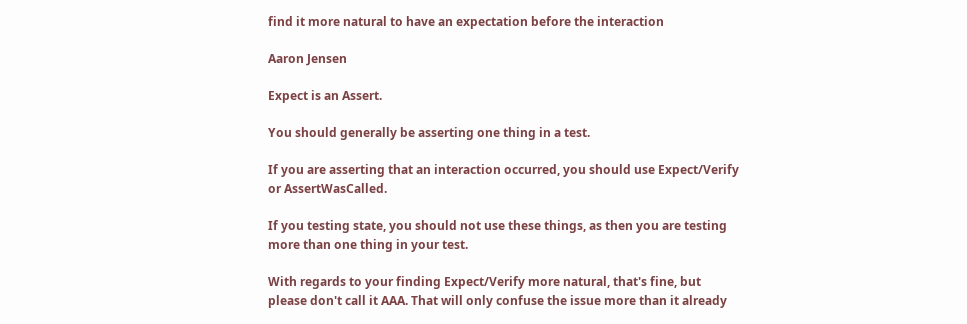find it more natural to have an expectation before the interaction

Aaron Jensen

Expect is an Assert.

You should generally be asserting one thing in a test.

If you are asserting that an interaction occurred, you should use Expect/Verify or AssertWasCalled.

If you testing state, you should not use these things, as then you are testing more than one thing in your test.

With regards to your finding Expect/Verify more natural, that's fine, but please don't call it AAA. That will only confuse the issue more than it already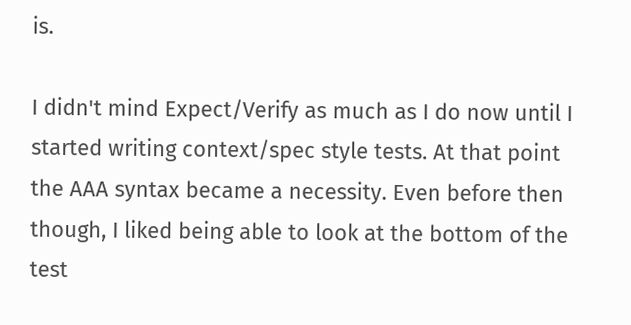is.

I didn't mind Expect/Verify as much as I do now until I started writing context/spec style tests. At that point the AAA syntax became a necessity. Even before then though, I liked being able to look at the bottom of the test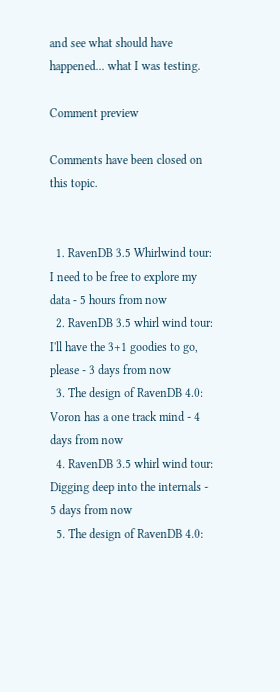and see what should have happened... what I was testing.

Comment preview

Comments have been closed on this topic.


  1. RavenDB 3.5 Whirlwind tour: I need to be free to explore my data - 5 hours from now
  2. RavenDB 3.5 whirl wind tour: I'll have the 3+1 goodies to go, please - 3 days from now
  3. The design of RavenDB 4.0: Voron has a one track mind - 4 days from now
  4. RavenDB 3.5 whirl wind tour: Digging deep into the internals - 5 days from now
  5. The design of RavenDB 4.0: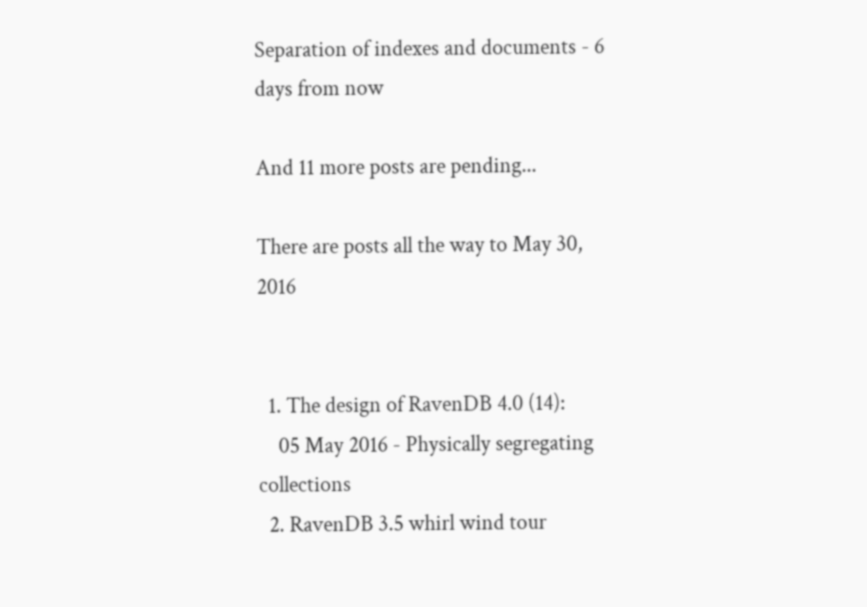Separation of indexes and documents - 6 days from now

And 11 more posts are pending...

There are posts all the way to May 30, 2016


  1. The design of RavenDB 4.0 (14):
    05 May 2016 - Physically segregating collections
  2. RavenDB 3.5 whirl wind tour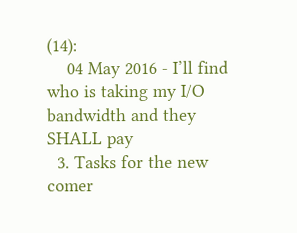(14):
    04 May 2016 - I’ll find who is taking my I/O bandwidth and they SHALL pay
  3. Tasks for the new comer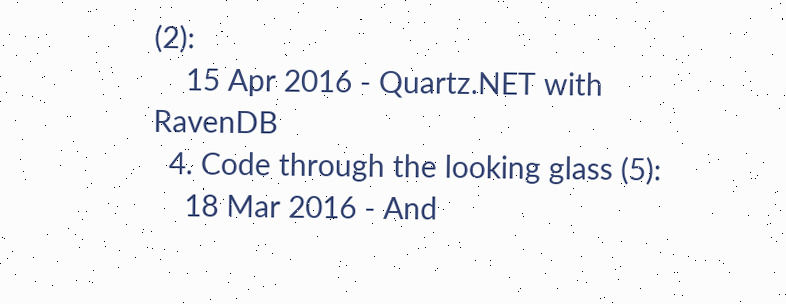(2):
    15 Apr 2016 - Quartz.NET with RavenDB
  4. Code through the looking glass (5):
    18 Mar 2016 - And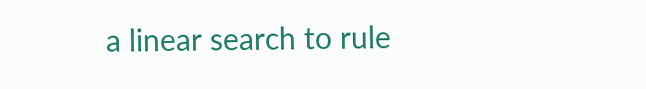a linear search to rule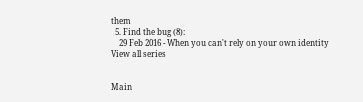them
  5. Find the bug (8):
    29 Feb 2016 - When you can't rely on your own identity
View all series


Main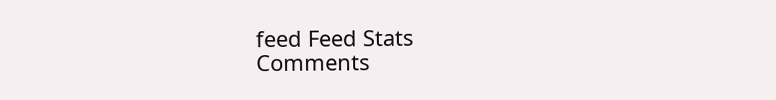feed Feed Stats
Comments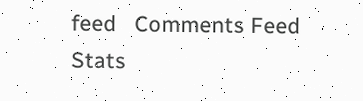feed   Comments Feed Stats